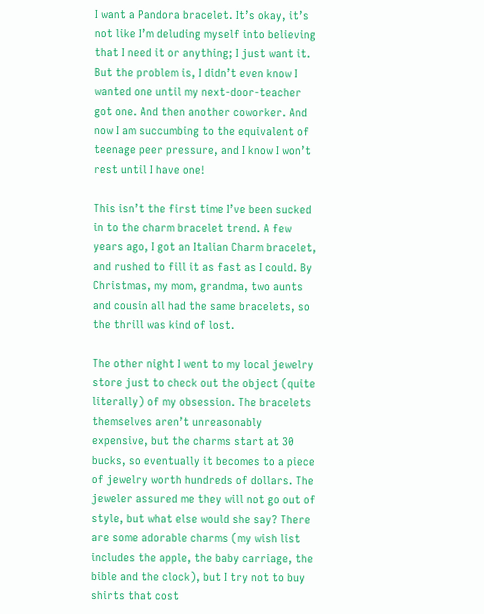I want a Pandora bracelet. It’s okay, it’s not like I’m deluding myself into believing that I need it or anything; I just want it. But the problem is, I didn’t even know I wanted one until my next-door-teacher got one. And then another coworker. And now I am succumbing to the equivalent of teenage peer pressure, and I know I won’t rest until I have one!

This isn’t the first time I’ve been sucked in to the charm bracelet trend. A few years ago, I got an Italian Charm bracelet, and rushed to fill it as fast as I could. By Christmas, my mom, grandma, two aunts and cousin all had the same bracelets, so the thrill was kind of lost.

The other night I went to my local jewelry store just to check out the object (quite literally) of my obsession. The bracelets themselves aren’t unreasonably expensive, but the charms start at 30 bucks, so eventually it becomes to a piece of jewelry worth hundreds of dollars. The jeweler assured me they will not go out of style, but what else would she say? There are some adorable charms (my wish list includes the apple, the baby carriage, the bible and the clock), but I try not to buy shirts that cost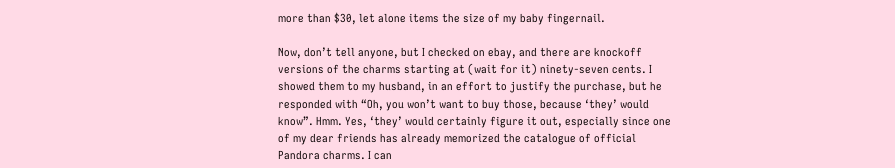more than $30, let alone items the size of my baby fingernail.

Now, don’t tell anyone, but I checked on ebay, and there are knockoff versions of the charms starting at (wait for it) ninety-seven cents. I showed them to my husband, in an effort to justify the purchase, but he responded with “Oh, you won’t want to buy those, because ‘they’ would know”. Hmm. Yes, ‘they’ would certainly figure it out, especially since one of my dear friends has already memorized the catalogue of official Pandora charms. I can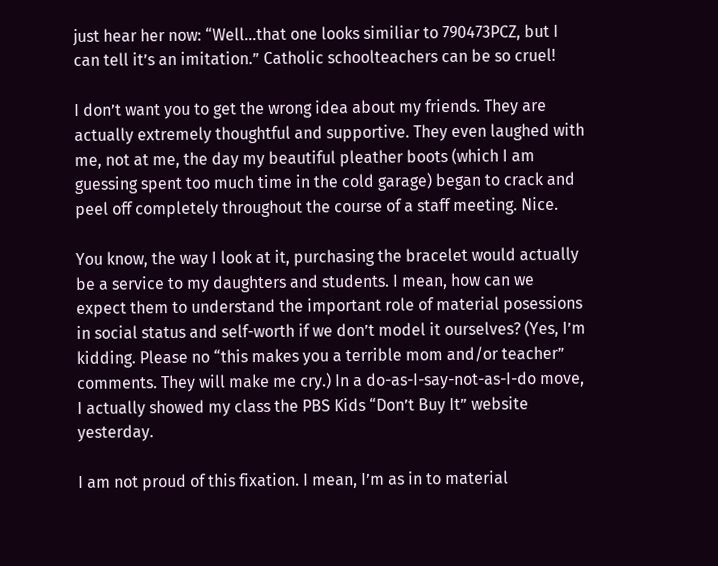just hear her now: “Well…that one looks similiar to 790473PCZ, but I can tell it’s an imitation.” Catholic schoolteachers can be so cruel!

I don’t want you to get the wrong idea about my friends. They are actually extremely thoughtful and supportive. They even laughed with me, not at me, the day my beautiful pleather boots (which I am guessing spent too much time in the cold garage) began to crack and peel off completely throughout the course of a staff meeting. Nice.

You know, the way I look at it, purchasing the bracelet would actually be a service to my daughters and students. I mean, how can we expect them to understand the important role of material posessions in social status and self-worth if we don’t model it ourselves? (Yes, I’m kidding. Please no “this makes you a terrible mom and/or teacher” comments. They will make me cry.) In a do-as-I-say-not-as-I-do move, I actually showed my class the PBS Kids “Don’t Buy It” website yesterday.

I am not proud of this fixation. I mean, I’m as in to material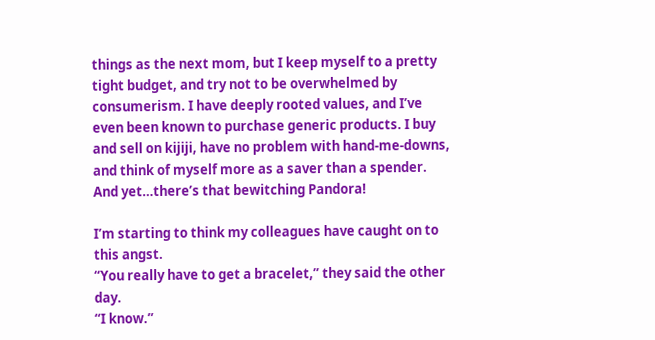things as the next mom, but I keep myself to a pretty tight budget, and try not to be overwhelmed by consumerism. I have deeply rooted values, and I’ve even been known to purchase generic products. I buy and sell on kijiji, have no problem with hand-me-downs, and think of myself more as a saver than a spender. And yet…there’s that bewitching Pandora!

I’m starting to think my colleagues have caught on to this angst.
“You really have to get a bracelet,” they said the other day.
“I know.”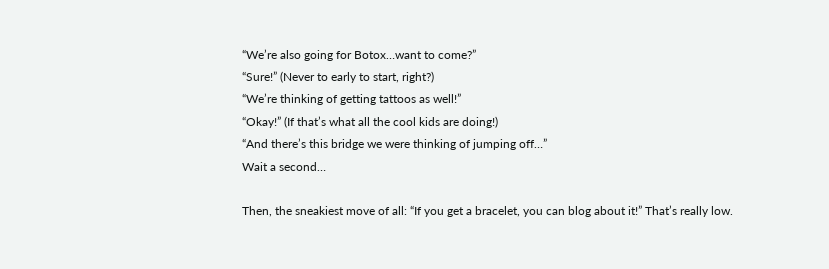“We’re also going for Botox…want to come?”
“Sure!” (Never to early to start, right?)
“We’re thinking of getting tattoos as well!”
“Okay!” (If that’s what all the cool kids are doing!)
“And there’s this bridge we were thinking of jumping off…”
Wait a second…

Then, the sneakiest move of all: “If you get a bracelet, you can blog about it!” That’s really low.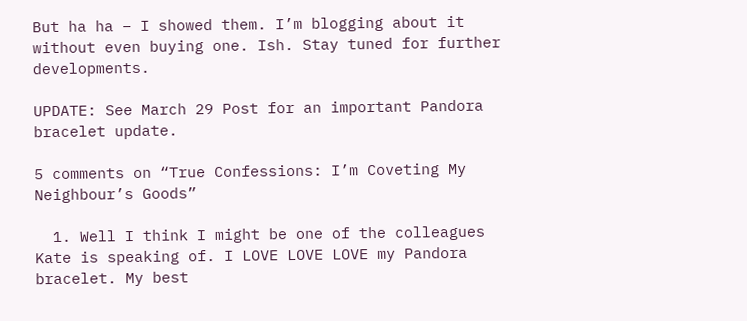But ha ha – I showed them. I’m blogging about it without even buying one. Ish. Stay tuned for further developments.

UPDATE: See March 29 Post for an important Pandora bracelet update.

5 comments on “True Confessions: I’m Coveting My Neighbour’s Goods”

  1. Well I think I might be one of the colleagues Kate is speaking of. I LOVE LOVE LOVE my Pandora bracelet. My best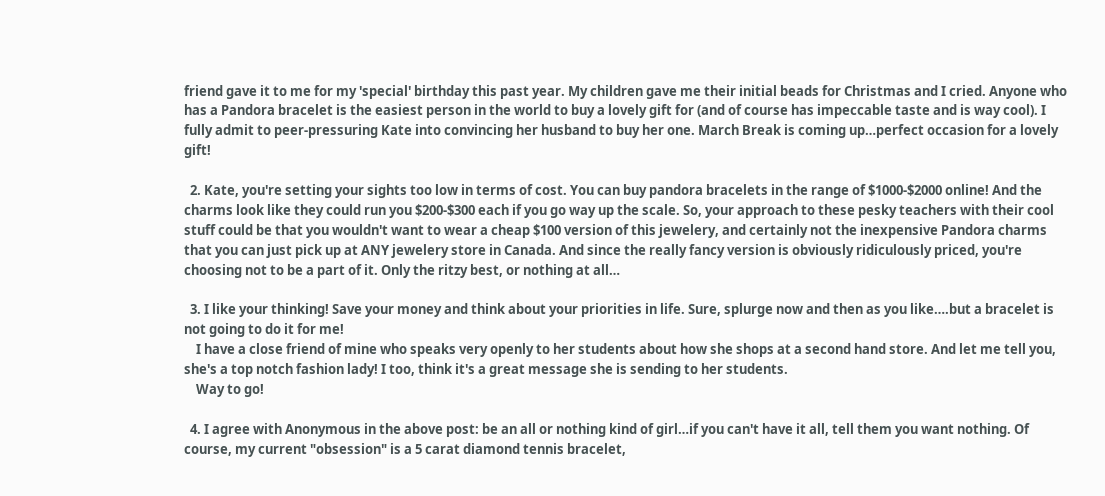friend gave it to me for my 'special' birthday this past year. My children gave me their initial beads for Christmas and I cried. Anyone who has a Pandora bracelet is the easiest person in the world to buy a lovely gift for (and of course has impeccable taste and is way cool). I fully admit to peer-pressuring Kate into convincing her husband to buy her one. March Break is coming up…perfect occasion for a lovely gift!

  2. Kate, you're setting your sights too low in terms of cost. You can buy pandora bracelets in the range of $1000-$2000 online! And the charms look like they could run you $200-$300 each if you go way up the scale. So, your approach to these pesky teachers with their cool stuff could be that you wouldn't want to wear a cheap $100 version of this jewelery, and certainly not the inexpensive Pandora charms that you can just pick up at ANY jewelery store in Canada. And since the really fancy version is obviously ridiculously priced, you're choosing not to be a part of it. Only the ritzy best, or nothing at all…

  3. I like your thinking! Save your money and think about your priorities in life. Sure, splurge now and then as you like….but a bracelet is not going to do it for me!
    I have a close friend of mine who speaks very openly to her students about how she shops at a second hand store. And let me tell you, she's a top notch fashion lady! I too, think it's a great message she is sending to her students.
    Way to go!

  4. I agree with Anonymous in the above post: be an all or nothing kind of girl…if you can't have it all, tell them you want nothing. Of course, my current "obsession" is a 5 carat diamond tennis bracelet,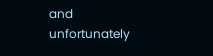and unfortunately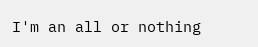I'm an all or nothing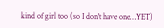kind of girl too (so I don't have one…YET)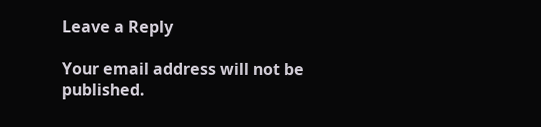Leave a Reply

Your email address will not be published.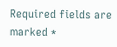Required fields are marked *